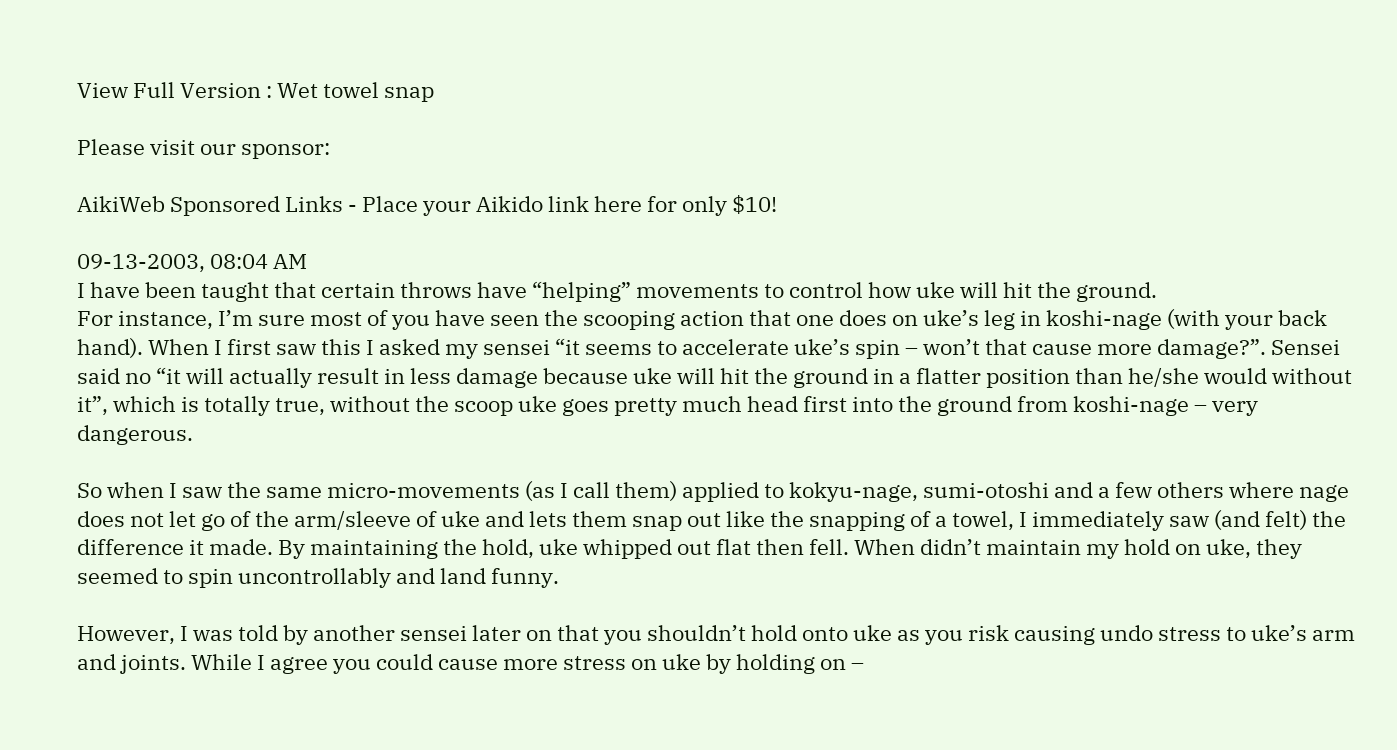View Full Version : Wet towel snap

Please visit our sponsor:

AikiWeb Sponsored Links - Place your Aikido link here for only $10!

09-13-2003, 08:04 AM
I have been taught that certain throws have “helping” movements to control how uke will hit the ground.
For instance, I’m sure most of you have seen the scooping action that one does on uke’s leg in koshi-nage (with your back hand). When I first saw this I asked my sensei “it seems to accelerate uke’s spin – won’t that cause more damage?”. Sensei said no “it will actually result in less damage because uke will hit the ground in a flatter position than he/she would without it”, which is totally true, without the scoop uke goes pretty much head first into the ground from koshi-nage – very dangerous.

So when I saw the same micro-movements (as I call them) applied to kokyu-nage, sumi-otoshi and a few others where nage does not let go of the arm/sleeve of uke and lets them snap out like the snapping of a towel, I immediately saw (and felt) the difference it made. By maintaining the hold, uke whipped out flat then fell. When didn’t maintain my hold on uke, they seemed to spin uncontrollably and land funny.

However, I was told by another sensei later on that you shouldn’t hold onto uke as you risk causing undo stress to uke’s arm and joints. While I agree you could cause more stress on uke by holding on –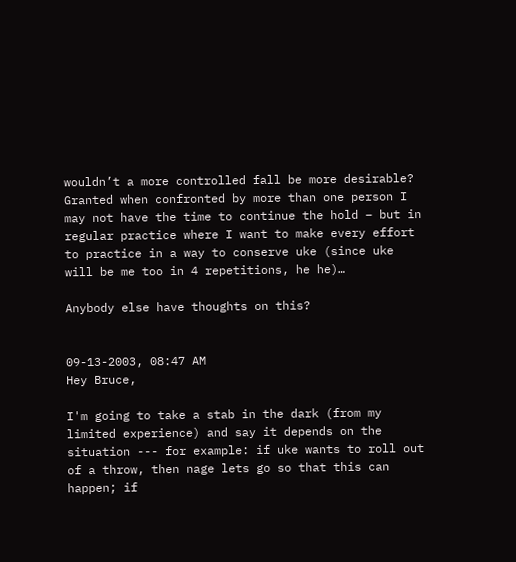wouldn’t a more controlled fall be more desirable? Granted when confronted by more than one person I may not have the time to continue the hold – but in regular practice where I want to make every effort to practice in a way to conserve uke (since uke will be me too in 4 repetitions, he he)…

Anybody else have thoughts on this?


09-13-2003, 08:47 AM
Hey Bruce,

I'm going to take a stab in the dark (from my limited experience) and say it depends on the situation --- for example: if uke wants to roll out of a throw, then nage lets go so that this can happen; if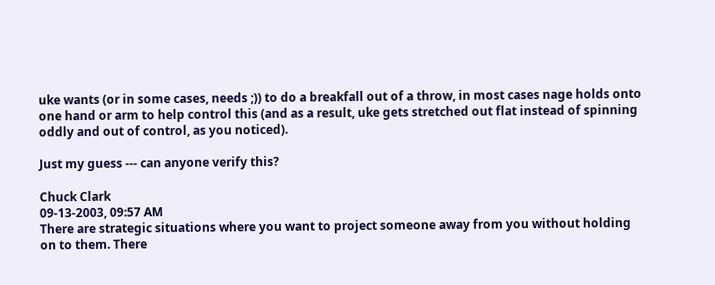uke wants (or in some cases, needs ;)) to do a breakfall out of a throw, in most cases nage holds onto one hand or arm to help control this (and as a result, uke gets stretched out flat instead of spinning oddly and out of control, as you noticed).

Just my guess --- can anyone verify this?

Chuck Clark
09-13-2003, 09:57 AM
There are strategic situations where you want to project someone away from you without holding on to them. There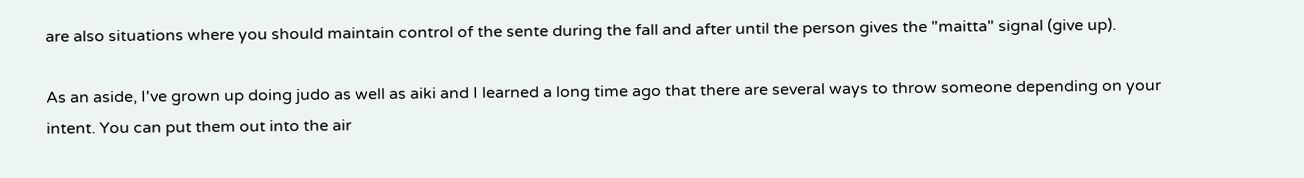are also situations where you should maintain control of the sente during the fall and after until the person gives the "maitta" signal (give up).

As an aside, I've grown up doing judo as well as aiki and I learned a long time ago that there are several ways to throw someone depending on your intent. You can put them out into the air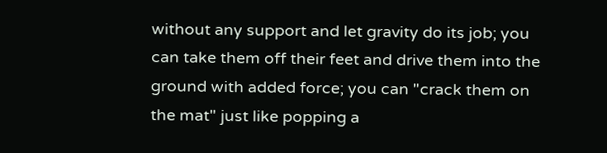without any support and let gravity do its job; you can take them off their feet and drive them into the ground with added force; you can "crack them on the mat" just like popping a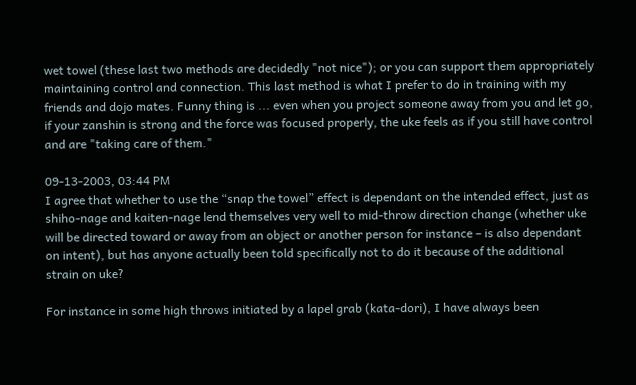wet towel (these last two methods are decidedly "not nice"); or you can support them appropriately maintaining control and connection. This last method is what I prefer to do in training with my friends and dojo mates. Funny thing is ... even when you project someone away from you and let go, if your zanshin is strong and the force was focused properly, the uke feels as if you still have control and are "taking care of them."

09-13-2003, 03:44 PM
I agree that whether to use the “snap the towel” effect is dependant on the intended effect, just as shiho-nage and kaiten-nage lend themselves very well to mid-throw direction change (whether uke will be directed toward or away from an object or another person for instance – is also dependant on intent), but has anyone actually been told specifically not to do it because of the additional strain on uke?

For instance in some high throws initiated by a lapel grab (kata-dori), I have always been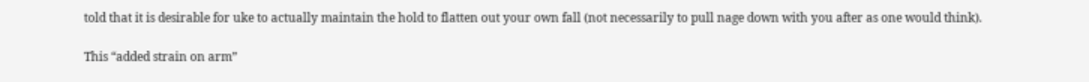told that it is desirable for uke to actually maintain the hold to flatten out your own fall (not necessarily to pull nage down with you after as one would think).

This “added strain on arm”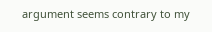argument seems contrary to my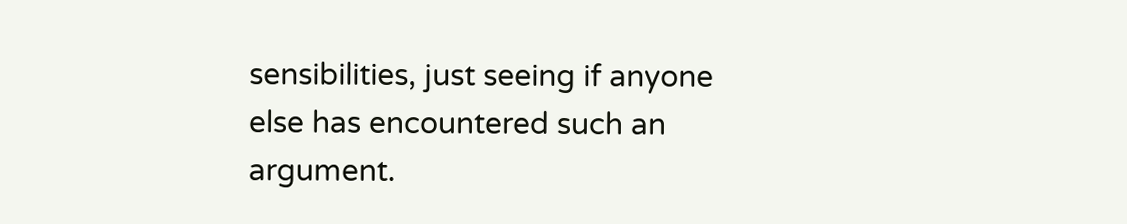sensibilities, just seeing if anyone else has encountered such an argument.